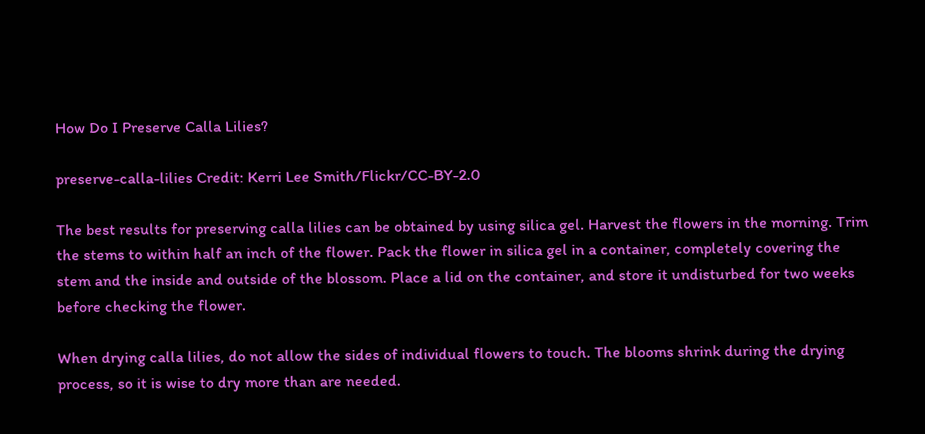How Do I Preserve Calla Lilies?

preserve-calla-lilies Credit: Kerri Lee Smith/Flickr/CC-BY-2.0

The best results for preserving calla lilies can be obtained by using silica gel. Harvest the flowers in the morning. Trim the stems to within half an inch of the flower. Pack the flower in silica gel in a container, completely covering the stem and the inside and outside of the blossom. Place a lid on the container, and store it undisturbed for two weeks before checking the flower.

When drying calla lilies, do not allow the sides of individual flowers to touch. The blooms shrink during the drying process, so it is wise to dry more than are needed.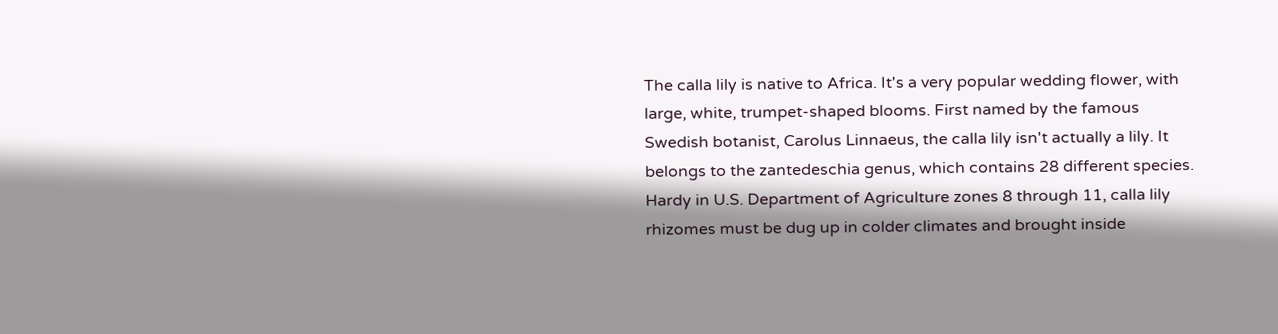The calla lily is native to Africa. It's a very popular wedding flower, with large, white, trumpet-shaped blooms. First named by the famous Swedish botanist, Carolus Linnaeus, the calla lily isn't actually a lily. It belongs to the zantedeschia genus, which contains 28 different species. Hardy in U.S. Department of Agriculture zones 8 through 11, calla lily rhizomes must be dug up in colder climates and brought inside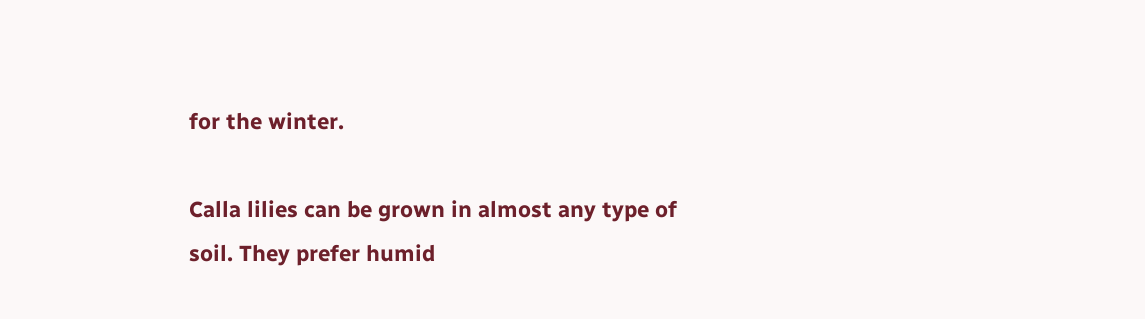for the winter.

Calla lilies can be grown in almost any type of soil. They prefer humid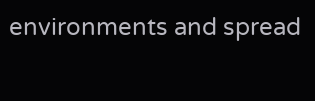environments and spread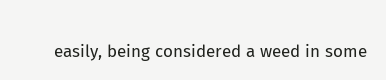easily, being considered a weed in some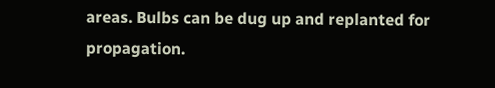areas. Bulbs can be dug up and replanted for propagation.